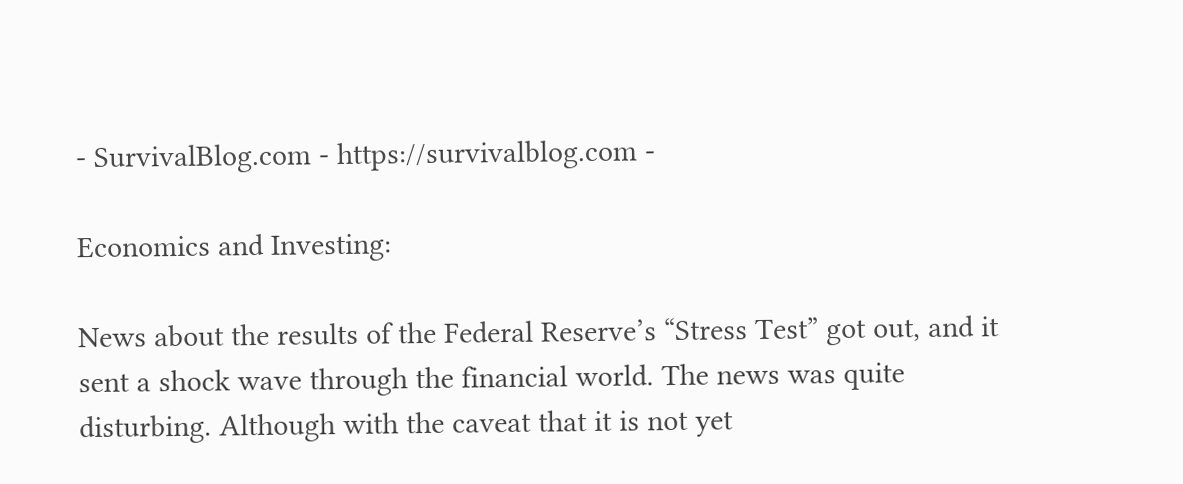- SurvivalBlog.com - https://survivalblog.com -

Economics and Investing:

News about the results of the Federal Reserve’s “Stress Test” got out, and it sent a shock wave through the financial world. The news was quite disturbing. Although with the caveat that it is not yet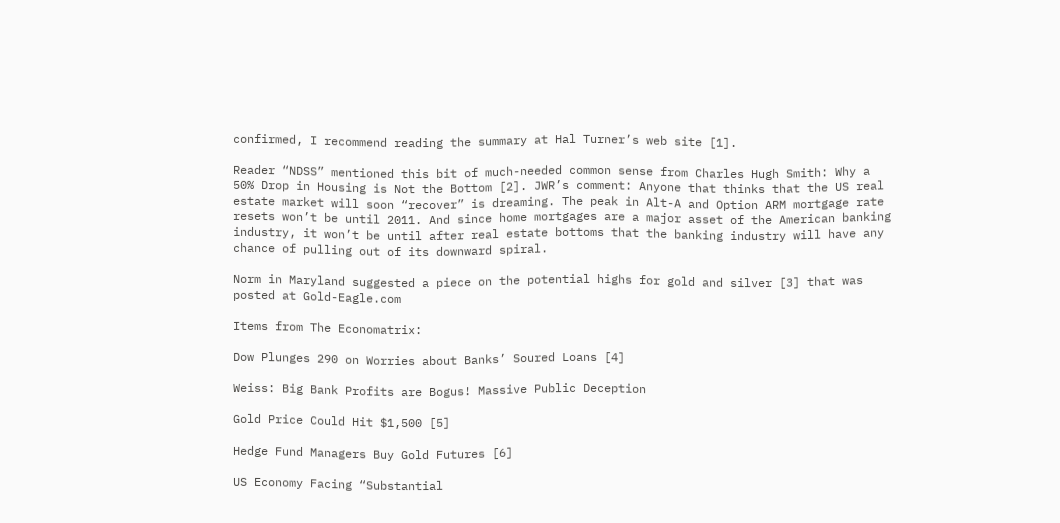confirmed, I recommend reading the summary at Hal Turner’s web site [1].

Reader “NDSS” mentioned this bit of much-needed common sense from Charles Hugh Smith: Why a 50% Drop in Housing is Not the Bottom [2]. JWR’s comment: Anyone that thinks that the US real estate market will soon “recover” is dreaming. The peak in Alt-A and Option ARM mortgage rate resets won’t be until 2011. And since home mortgages are a major asset of the American banking industry, it won’t be until after real estate bottoms that the banking industry will have any chance of pulling out of its downward spiral.

Norm in Maryland suggested a piece on the potential highs for gold and silver [3] that was posted at Gold-Eagle.com

Items from The Economatrix:

Dow Plunges 290 on Worries about Banks’ Soured Loans [4]

Weiss: Big Bank Profits are Bogus! Massive Public Deception

Gold Price Could Hit $1,500 [5]

Hedge Fund Managers Buy Gold Futures [6]

US Economy Facing “Substantial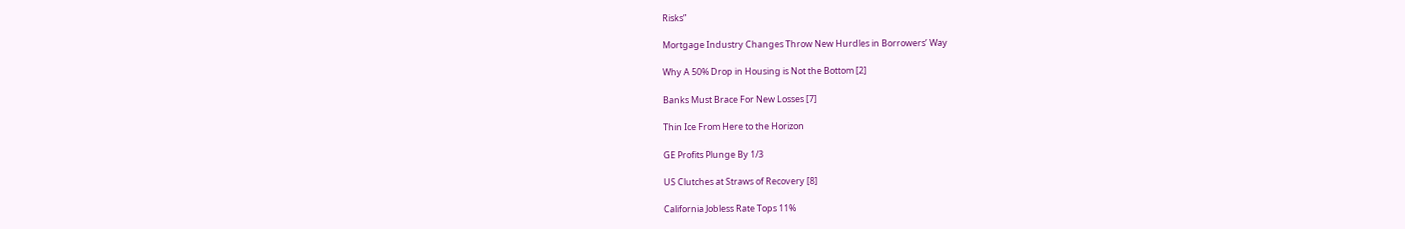Risks”

Mortgage Industry Changes Throw New Hurdles in Borrowers’ Way

Why A 50% Drop in Housing is Not the Bottom [2]

Banks Must Brace For New Losses [7]

Thin Ice From Here to the Horizon

GE Profits Plunge By 1/3

US Clutches at Straws of Recovery [8]

California Jobless Rate Tops 11%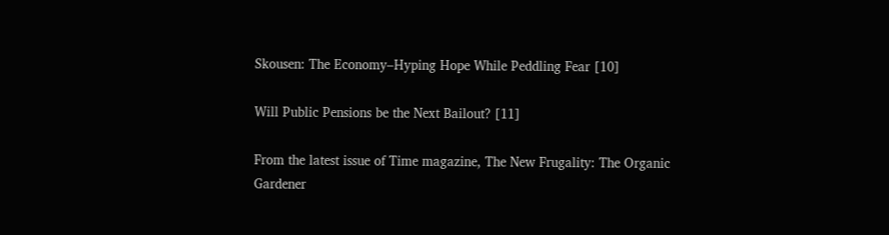Skousen: The Economy–Hyping Hope While Peddling Fear [10]

Will Public Pensions be the Next Bailout? [11]

From the latest issue of Time magazine, The New Frugality: The Organic Gardener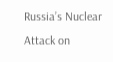Russia’s Nuclear Attack on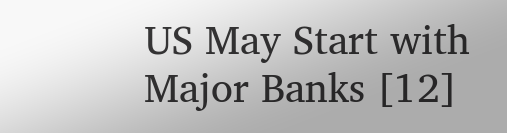US May Start with Major Banks [12]